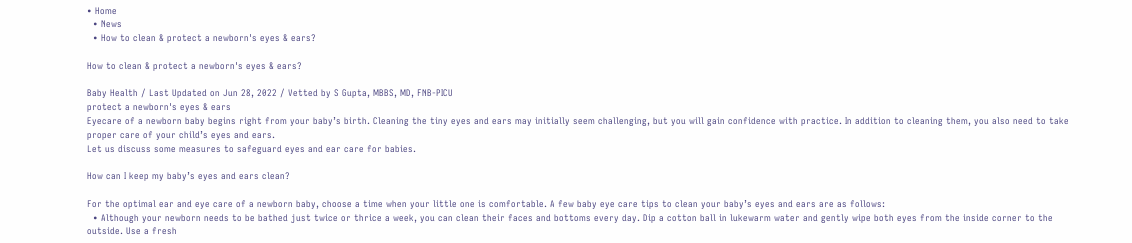• Home
  • News
  • How to clean & protect a newborn's eyes & ears?

How to clean & protect a newborn's eyes & ears?

Baby Health / Last Updated on Jun 28, 2022 / Vetted by S Gupta, MBBS, MD, FNB-PICU
protect a newborn's eyes & ears
Eyecare of a newborn baby begins right from your baby’s birth. Cleaning the tiny eyes and ears may initially seem challenging, but you will gain confidence with practice. In addition to cleaning them, you also need to take proper care of your child’s eyes and ears.
Let us discuss some measures to safeguard eyes and ear care for babies.

How can I keep my baby’s eyes and ears clean?

For the optimal ear and eye care of a newborn baby, choose a time when your little one is comfortable. A few baby eye care tips to clean your baby’s eyes and ears are as follows:
  • Although your newborn needs to be bathed just twice or thrice a week, you can clean their faces and bottoms every day. Dip a cotton ball in lukewarm water and gently wipe both eyes from the inside corner to the outside. Use a fresh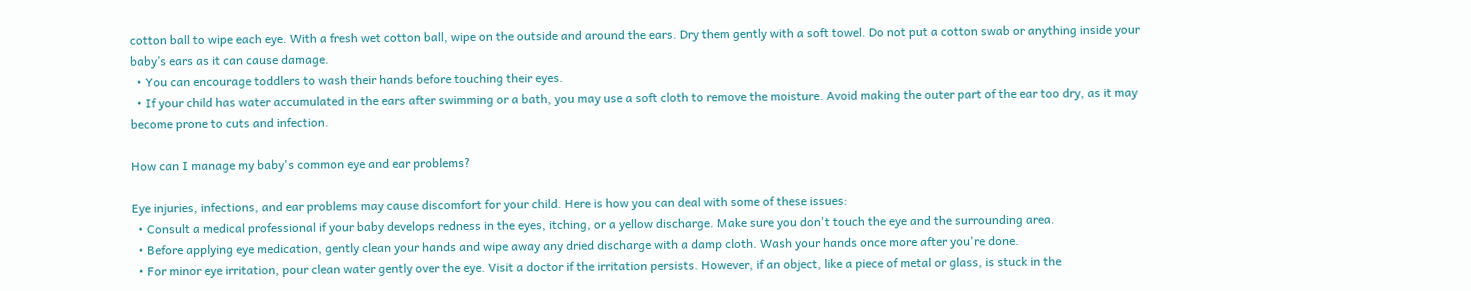cotton ball to wipe each eye. With a fresh wet cotton ball, wipe on the outside and around the ears. Dry them gently with a soft towel. Do not put a cotton swab or anything inside your baby’s ears as it can cause damage.
  • You can encourage toddlers to wash their hands before touching their eyes.
  • If your child has water accumulated in the ears after swimming or a bath, you may use a soft cloth to remove the moisture. Avoid making the outer part of the ear too dry, as it may become prone to cuts and infection.

How can I manage my baby's common eye and ear problems?

Eye injuries, infections, and ear problems may cause discomfort for your child. Here is how you can deal with some of these issues:
  • Consult a medical professional if your baby develops redness in the eyes, itching, or a yellow discharge. Make sure you don't touch the eye and the surrounding area.
  • Before applying eye medication, gently clean your hands and wipe away any dried discharge with a damp cloth. Wash your hands once more after you're done.
  • For minor eye irritation, pour clean water gently over the eye. Visit a doctor if the irritation persists. However, if an object, like a piece of metal or glass, is stuck in the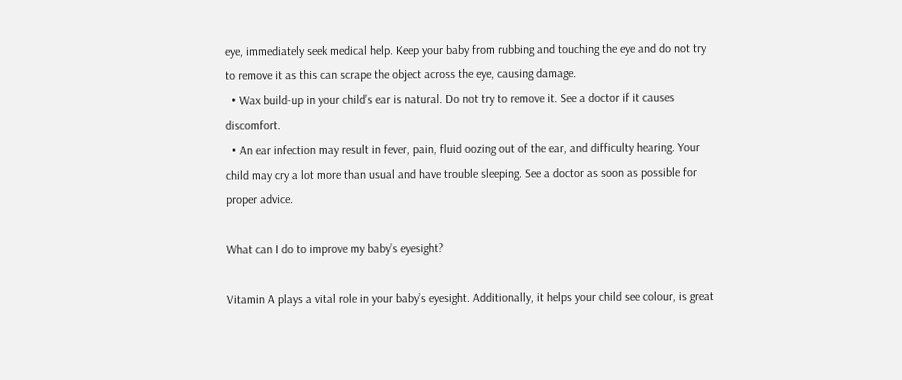eye, immediately seek medical help. Keep your baby from rubbing and touching the eye and do not try to remove it as this can scrape the object across the eye, causing damage.
  • Wax build-up in your child’s ear is natural. Do not try to remove it. See a doctor if it causes discomfort.
  • An ear infection may result in fever, pain, fluid oozing out of the ear, and difficulty hearing. Your child may cry a lot more than usual and have trouble sleeping. See a doctor as soon as possible for proper advice.

What can I do to improve my baby’s eyesight?

Vitamin A plays a vital role in your baby’s eyesight. Additionally, it helps your child see colour, is great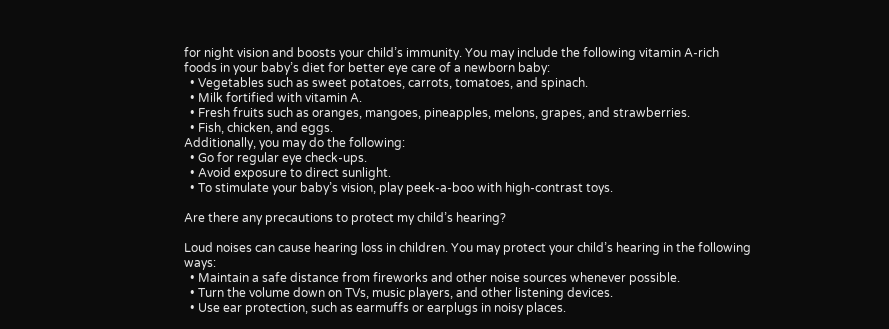for night vision and boosts your child’s immunity. You may include the following vitamin A-rich foods in your baby’s diet for better eye care of a newborn baby:
  • Vegetables such as sweet potatoes, carrots, tomatoes, and spinach.
  • Milk fortified with vitamin A.
  • Fresh fruits such as oranges, mangoes, pineapples, melons, grapes, and strawberries.
  • Fish, chicken, and eggs.
Additionally, you may do the following:
  • Go for regular eye check-ups.
  • Avoid exposure to direct sunlight.
  • To stimulate your baby’s vision, play peek-a-boo with high-contrast toys.

Are there any precautions to protect my child’s hearing?

Loud noises can cause hearing loss in children. You may protect your child’s hearing in the following ways:
  • Maintain a safe distance from fireworks and other noise sources whenever possible.
  • Turn the volume down on TVs, music players, and other listening devices.
  • Use ear protection, such as earmuffs or earplugs in noisy places.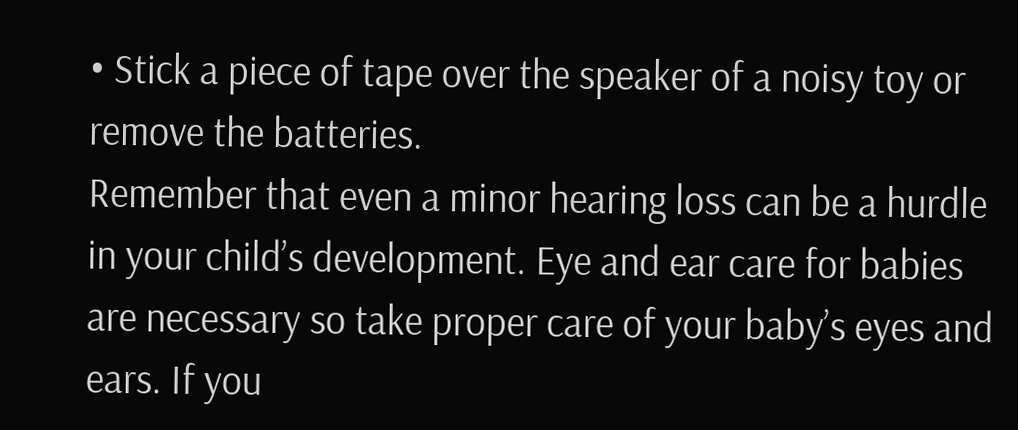• Stick a piece of tape over the speaker of a noisy toy or remove the batteries.
Remember that even a minor hearing loss can be a hurdle in your child’s development. Eye and ear care for babies are necessary so take proper care of your baby’s eyes and ears. If you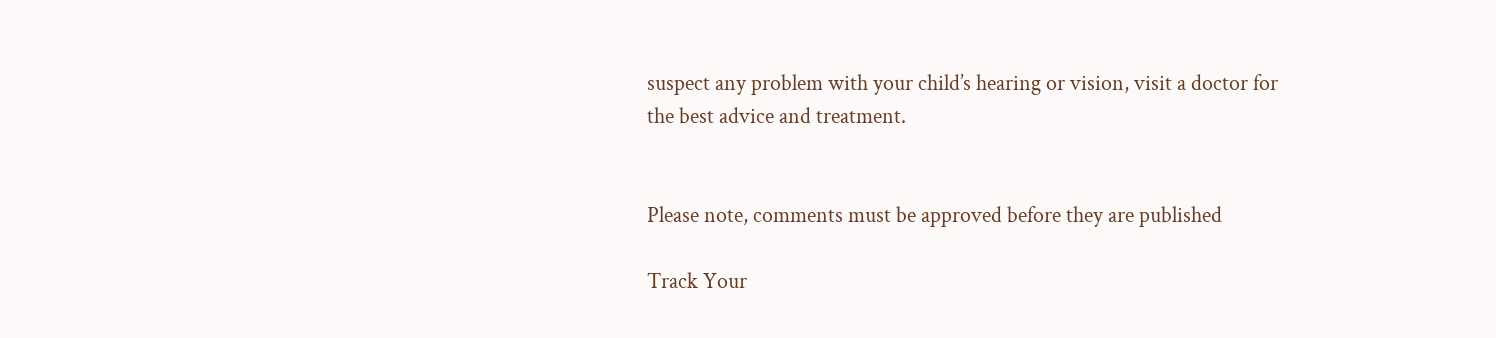suspect any problem with your child’s hearing or vision, visit a doctor for the best advice and treatment.


Please note, comments must be approved before they are published

Track Your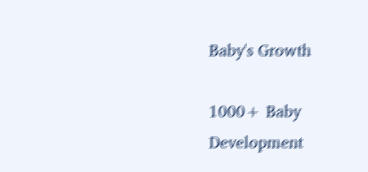Baby's Growth

1000+ Baby Development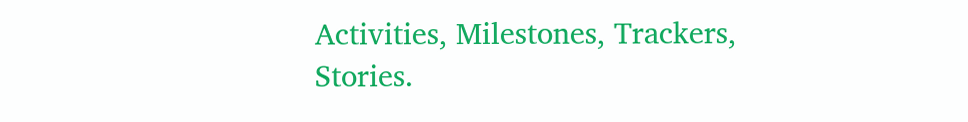Activities, Milestones, Trackers, Stories.